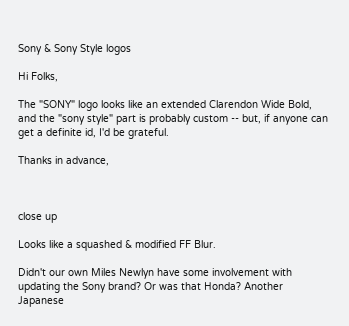Sony & Sony Style logos

Hi Folks,

The "SONY" logo looks like an extended Clarendon Wide Bold, and the "sony style" part is probably custom -- but, if anyone can get a definite id, I'd be grateful.

Thanks in advance,



close up

Looks like a squashed & modified FF Blur.

Didn't our own Miles Newlyn have some involvement with updating the Sony brand? Or was that Honda? Another Japanese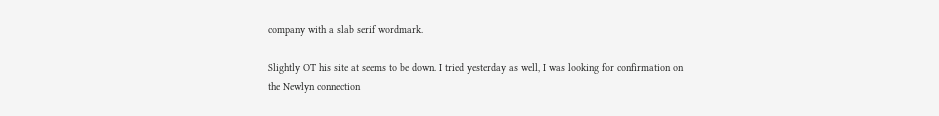company with a slab serif wordmark.

Slightly OT his site at seems to be down. I tried yesterday as well, I was looking for confirmation on the Newlyn connection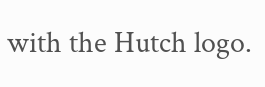with the Hutch logo.